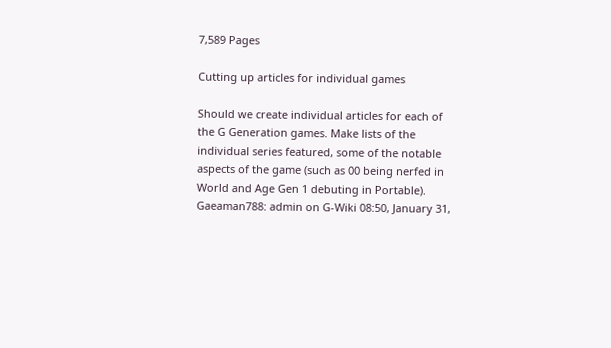7,589 Pages

Cutting up articles for individual games

Should we create individual articles for each of the G Generation games. Make lists of the individual series featured, some of the notable aspects of the game (such as 00 being nerfed in World and Age Gen 1 debuting in Portable). Gaeaman788: admin on G-Wiki 08:50, January 31,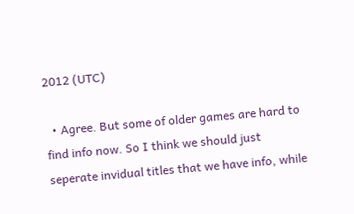2012 (UTC)

  • Agree. But some of older games are hard to find info now. So I think we should just seperate invidual titles that we have info, while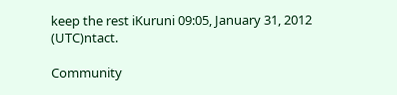keep the rest iKuruni 09:05, January 31, 2012 (UTC)ntact.

Community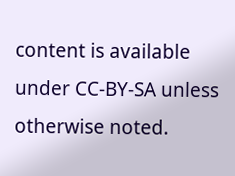content is available under CC-BY-SA unless otherwise noted.